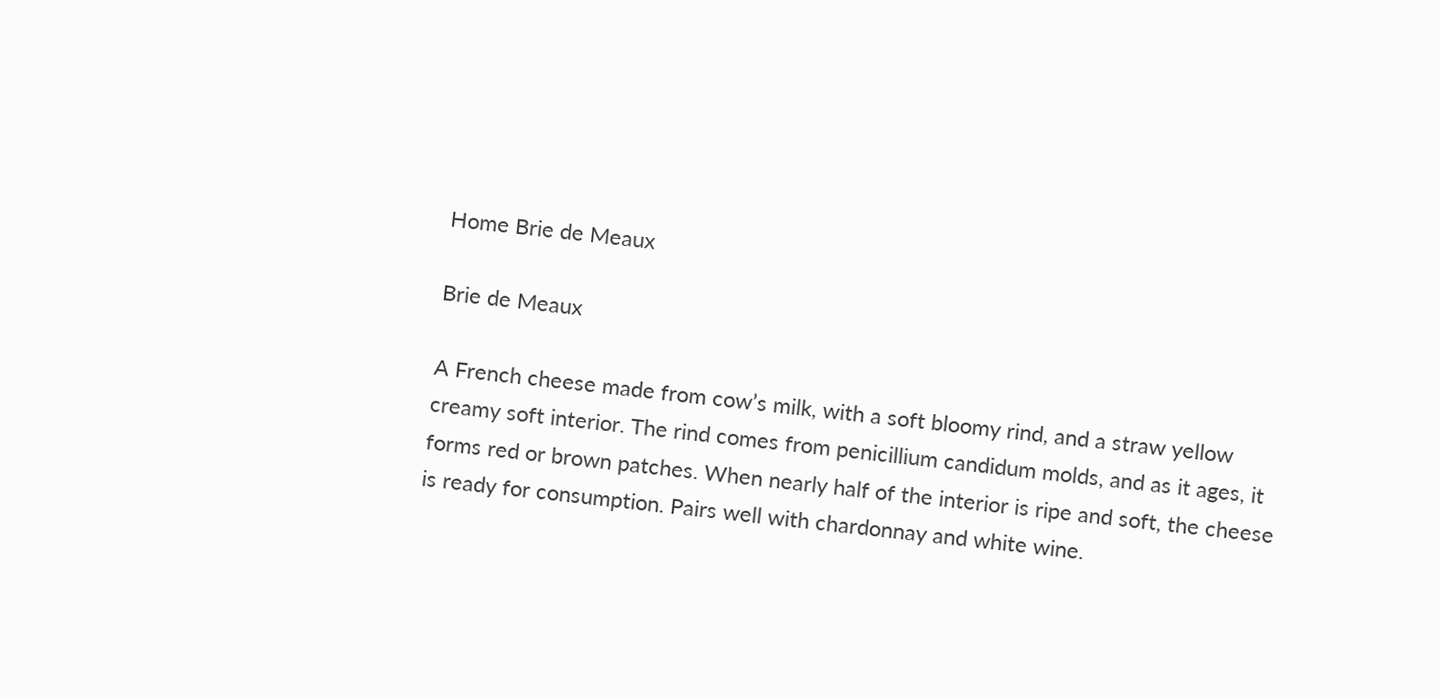Home Brie de Meaux

Brie de Meaux

A French cheese made from cow’s milk, with a soft bloomy rind, and a straw yellow creamy soft interior. The rind comes from penicillium candidum molds, and as it ages, it forms red or brown patches. When nearly half of the interior is ripe and soft, the cheese is ready for consumption. Pairs well with chardonnay and white wine.